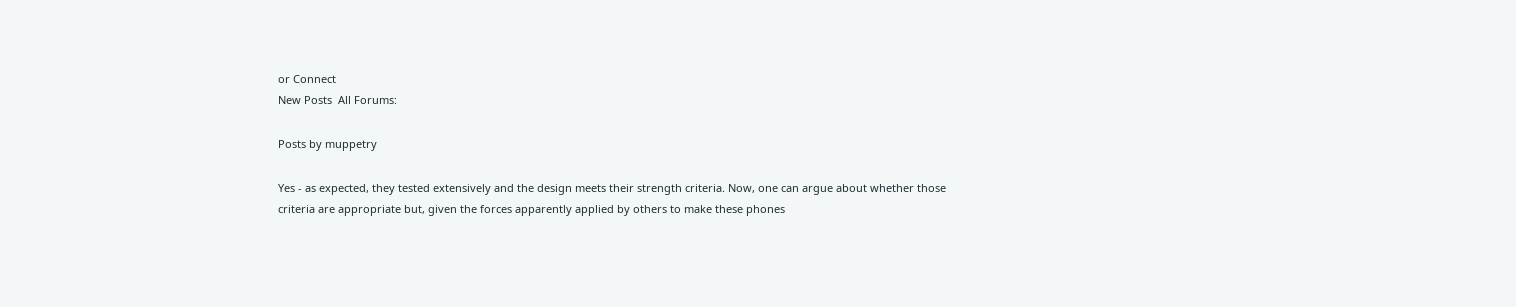or Connect
New Posts  All Forums:

Posts by muppetry

Yes - as expected, they tested extensively and the design meets their strength criteria. Now, one can argue about whether those criteria are appropriate but, given the forces apparently applied by others to make these phones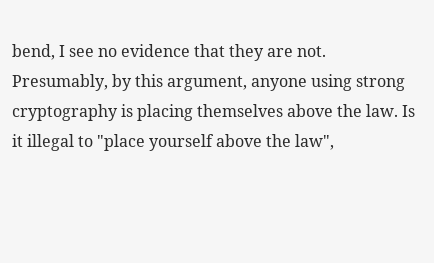bend, I see no evidence that they are not.
Presumably, by this argument, anyone using strong cryptography is placing themselves above the law. Is it illegal to "place yourself above the law",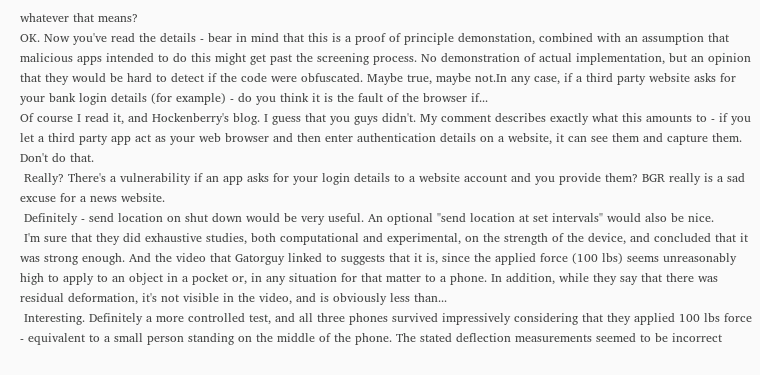whatever that means?
OK. Now you've read the details - bear in mind that this is a proof of principle demonstation, combined with an assumption that malicious apps intended to do this might get past the screening process. No demonstration of actual implementation, but an opinion that they would be hard to detect if the code were obfuscated. Maybe true, maybe not.In any case, if a third party website asks for your bank login details (for example) - do you think it is the fault of the browser if...
Of course I read it, and Hockenberry's blog. I guess that you guys didn't. My comment describes exactly what this amounts to - if you let a third party app act as your web browser and then enter authentication details on a website, it can see them and capture them. Don't do that.
 Really? There's a vulnerability if an app asks for your login details to a website account and you provide them? BGR really is a sad excuse for a news website.
 Definitely - send location on shut down would be very useful. An optional "send location at set intervals" would also be nice.
 I'm sure that they did exhaustive studies, both computational and experimental, on the strength of the device, and concluded that it was strong enough. And the video that Gatorguy linked to suggests that it is, since the applied force (100 lbs) seems unreasonably high to apply to an object in a pocket or, in any situation for that matter to a phone. In addition, while they say that there was residual deformation, it's not visible in the video, and is obviously less than...
 Interesting. Definitely a more controlled test, and all three phones survived impressively considering that they applied 100 lbs force - equivalent to a small person standing on the middle of the phone. The stated deflection measurements seemed to be incorrect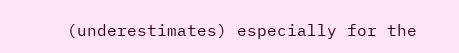(underestimates) especially for the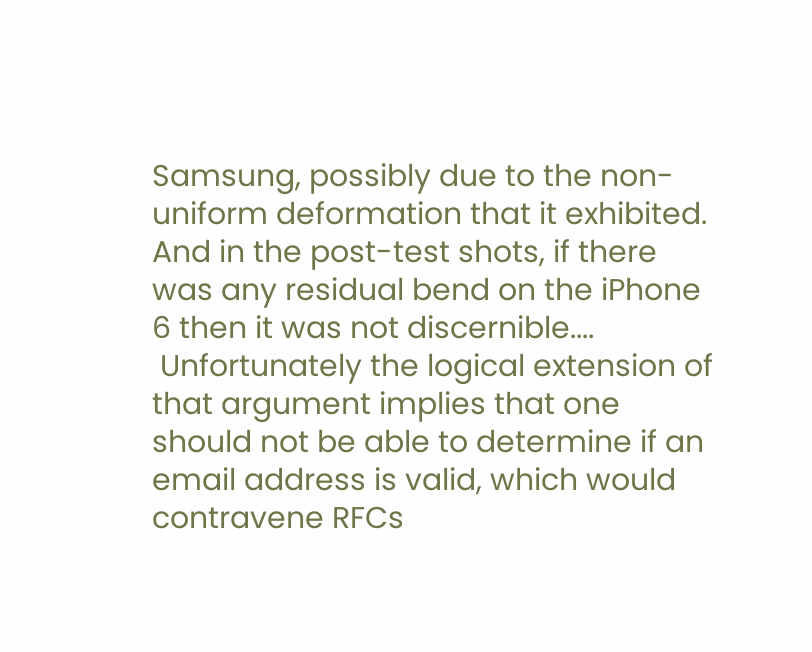Samsung, possibly due to the non-uniform deformation that it exhibited. And in the post-test shots, if there was any residual bend on the iPhone 6 then it was not discernible....
 Unfortunately the logical extension of that argument implies that one should not be able to determine if an email address is valid, which would contravene RFCs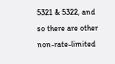5321 & 5322, and so there are other non-rate-limited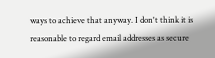ways to achieve that anyway. I don't think it is reasonable to regard email addresses as secure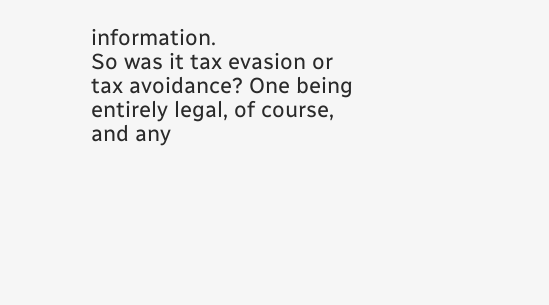information.
So was it tax evasion or tax avoidance? One being entirely legal, of course, and any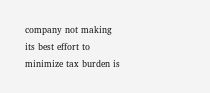company not making its best effort to minimize tax burden is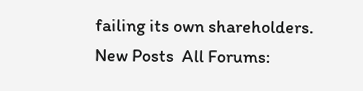failing its own shareholders.
New Posts  All Forums: